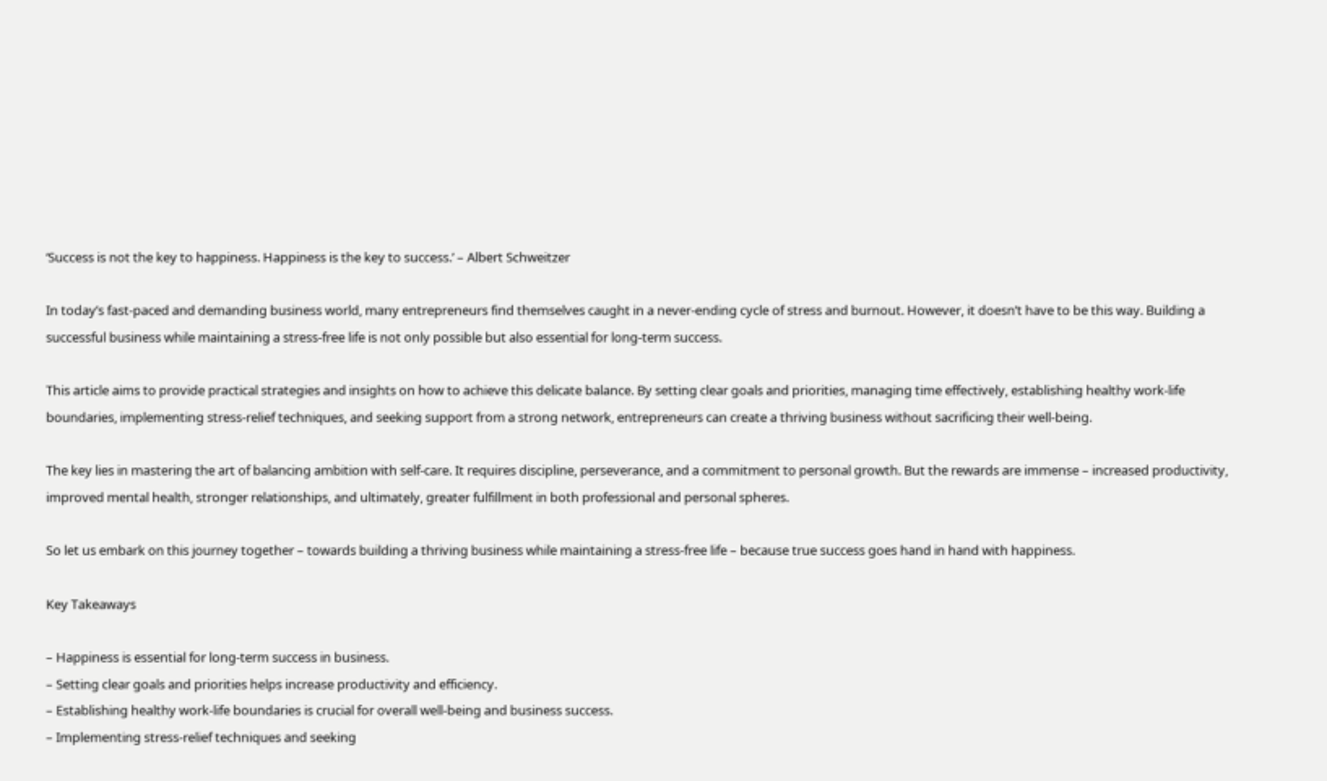‘Success is not the key to happiness. Happiness is the key to success.’ – Albert Schweitzer

In today’s fast-paced and demanding business world, many entrepreneurs find themselves caught in a never-ending cycle of stress and burnout. However, it doesn’t have to be this way. Building a successful business while maintaining a stress-free life is not only possible but also essential for long-term success.

This article aims to provide practical strategies and insights on how to achieve this delicate balance. By setting clear goals and priorities, managing time effectively, establishing healthy work-life boundaries, implementing stress-relief techniques, and seeking support from a strong network, entrepreneurs can create a thriving business without sacrificing their well-being.

The key lies in mastering the art of balancing ambition with self-care. It requires discipline, perseverance, and a commitment to personal growth. But the rewards are immense – increased productivity, improved mental health, stronger relationships, and ultimately, greater fulfillment in both professional and personal spheres.

So let us embark on this journey together – towards building a thriving business while maintaining a stress-free life – because true success goes hand in hand with happiness.

Key Takeaways

– Happiness is essential for long-term success in business.
– Setting clear goals and priorities helps increase productivity and efficiency.
– Establishing healthy work-life boundaries is crucial for overall well-being and business success.
– Implementing stress-relief techniques and seeking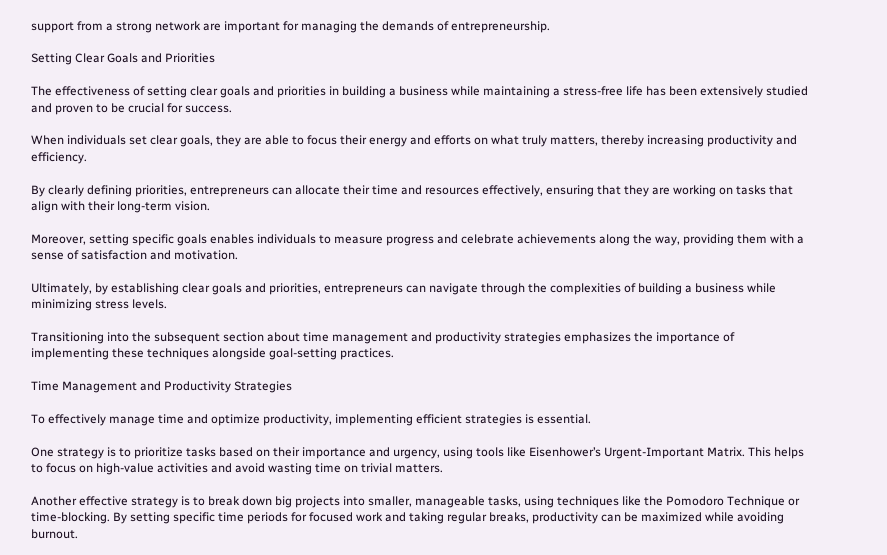support from a strong network are important for managing the demands of entrepreneurship.

Setting Clear Goals and Priorities

The effectiveness of setting clear goals and priorities in building a business while maintaining a stress-free life has been extensively studied and proven to be crucial for success.

When individuals set clear goals, they are able to focus their energy and efforts on what truly matters, thereby increasing productivity and efficiency.

By clearly defining priorities, entrepreneurs can allocate their time and resources effectively, ensuring that they are working on tasks that align with their long-term vision.

Moreover, setting specific goals enables individuals to measure progress and celebrate achievements along the way, providing them with a sense of satisfaction and motivation.

Ultimately, by establishing clear goals and priorities, entrepreneurs can navigate through the complexities of building a business while minimizing stress levels.

Transitioning into the subsequent section about time management and productivity strategies emphasizes the importance of implementing these techniques alongside goal-setting practices.

Time Management and Productivity Strategies

To effectively manage time and optimize productivity, implementing efficient strategies is essential.

One strategy is to prioritize tasks based on their importance and urgency, using tools like Eisenhower’s Urgent-Important Matrix. This helps to focus on high-value activities and avoid wasting time on trivial matters.

Another effective strategy is to break down big projects into smaller, manageable tasks, using techniques like the Pomodoro Technique or time-blocking. By setting specific time periods for focused work and taking regular breaks, productivity can be maximized while avoiding burnout.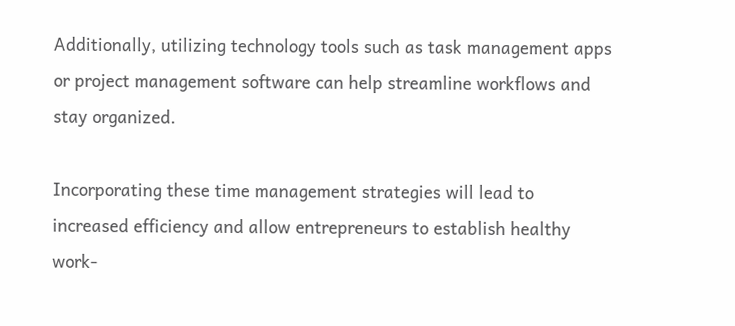Additionally, utilizing technology tools such as task management apps or project management software can help streamline workflows and stay organized.

Incorporating these time management strategies will lead to increased efficiency and allow entrepreneurs to establish healthy work-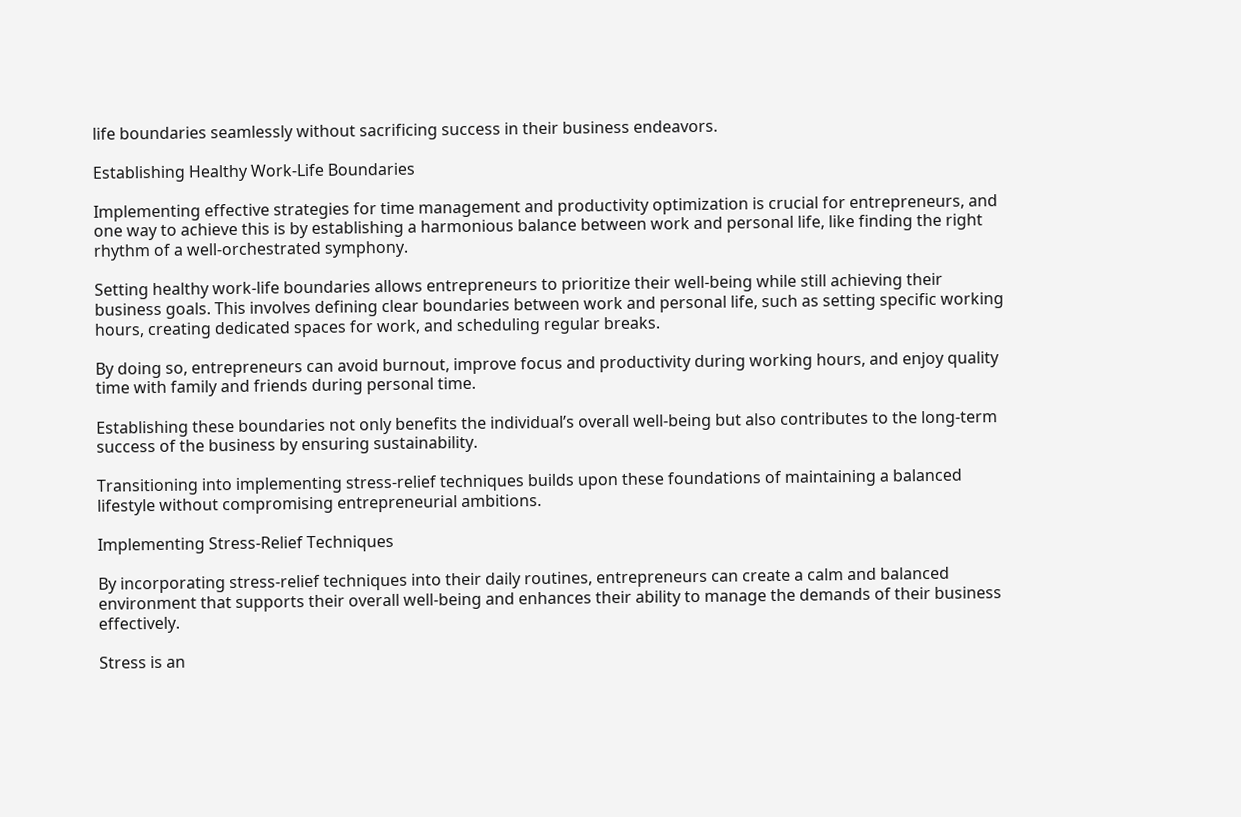life boundaries seamlessly without sacrificing success in their business endeavors.

Establishing Healthy Work-Life Boundaries

Implementing effective strategies for time management and productivity optimization is crucial for entrepreneurs, and one way to achieve this is by establishing a harmonious balance between work and personal life, like finding the right rhythm of a well-orchestrated symphony.

Setting healthy work-life boundaries allows entrepreneurs to prioritize their well-being while still achieving their business goals. This involves defining clear boundaries between work and personal life, such as setting specific working hours, creating dedicated spaces for work, and scheduling regular breaks.

By doing so, entrepreneurs can avoid burnout, improve focus and productivity during working hours, and enjoy quality time with family and friends during personal time.

Establishing these boundaries not only benefits the individual’s overall well-being but also contributes to the long-term success of the business by ensuring sustainability.

Transitioning into implementing stress-relief techniques builds upon these foundations of maintaining a balanced lifestyle without compromising entrepreneurial ambitions.

Implementing Stress-Relief Techniques

By incorporating stress-relief techniques into their daily routines, entrepreneurs can create a calm and balanced environment that supports their overall well-being and enhances their ability to manage the demands of their business effectively.

Stress is an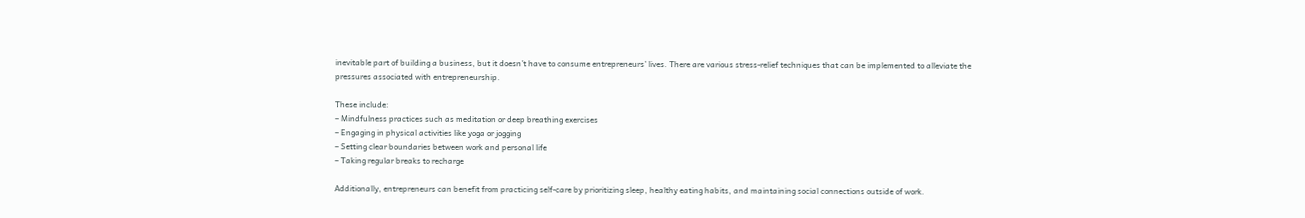inevitable part of building a business, but it doesn’t have to consume entrepreneurs’ lives. There are various stress-relief techniques that can be implemented to alleviate the pressures associated with entrepreneurship.

These include:
– Mindfulness practices such as meditation or deep breathing exercises
– Engaging in physical activities like yoga or jogging
– Setting clear boundaries between work and personal life
– Taking regular breaks to recharge

Additionally, entrepreneurs can benefit from practicing self-care by prioritizing sleep, healthy eating habits, and maintaining social connections outside of work.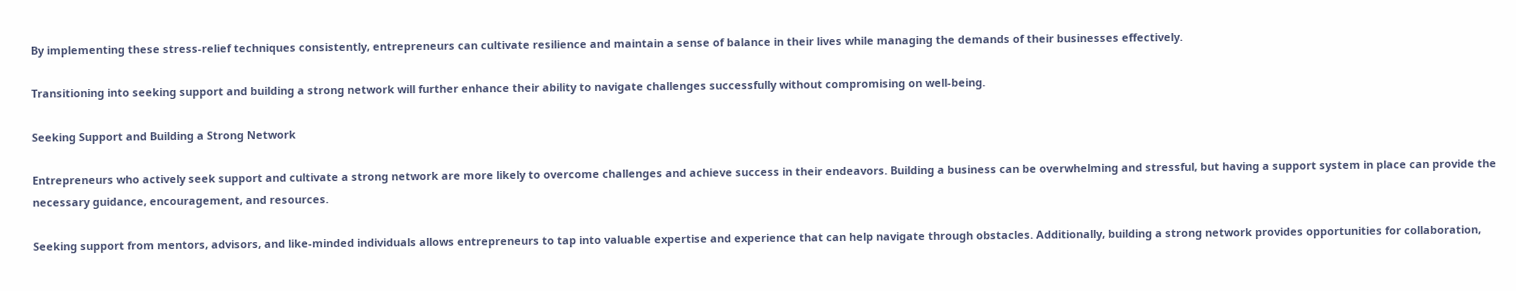By implementing these stress-relief techniques consistently, entrepreneurs can cultivate resilience and maintain a sense of balance in their lives while managing the demands of their businesses effectively.

Transitioning into seeking support and building a strong network will further enhance their ability to navigate challenges successfully without compromising on well-being.

Seeking Support and Building a Strong Network

Entrepreneurs who actively seek support and cultivate a strong network are more likely to overcome challenges and achieve success in their endeavors. Building a business can be overwhelming and stressful, but having a support system in place can provide the necessary guidance, encouragement, and resources.

Seeking support from mentors, advisors, and like-minded individuals allows entrepreneurs to tap into valuable expertise and experience that can help navigate through obstacles. Additionally, building a strong network provides opportunities for collaboration,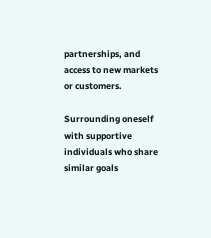partnerships, and access to new markets or customers.

Surrounding oneself with supportive individuals who share similar goals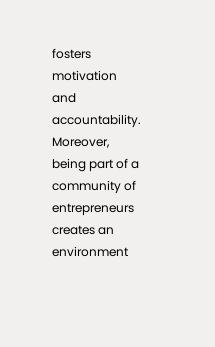fosters motivation and accountability. Moreover, being part of a community of entrepreneurs creates an environment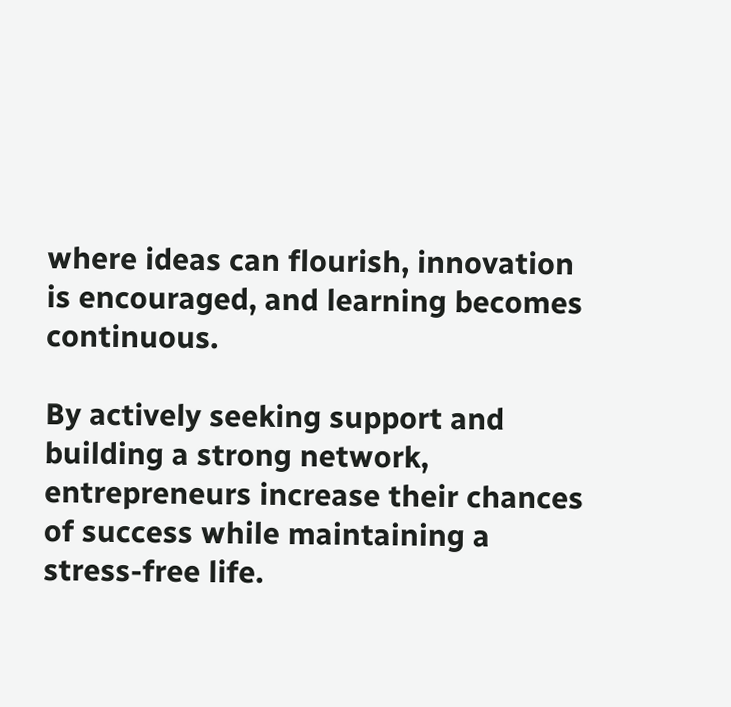where ideas can flourish, innovation is encouraged, and learning becomes continuous.

By actively seeking support and building a strong network, entrepreneurs increase their chances of success while maintaining a stress-free life.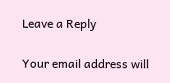Leave a Reply

Your email address will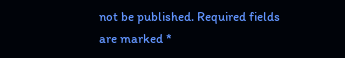not be published. Required fields are marked *